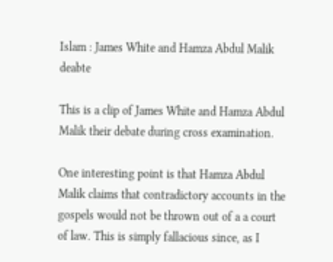Islam : James White and Hamza Abdul Malik deabte

This is a clip of James White and Hamza Abdul Malik their debate during cross examination.

One interesting point is that Hamza Abdul Malik claims that contradictory accounts in the gospels would not be thrown out of a a court of law. This is simply fallacious since, as I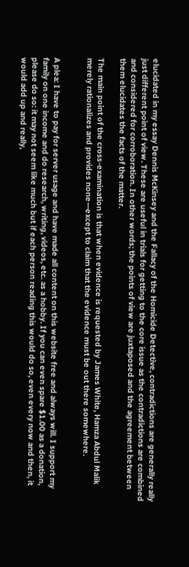elucidated in my essay Dennis McKinsey and the Fallacy of the Homicide Detective, contradictions are generally really just different point of view. These are useful in trials for getting to the core issue as the contradictions are combined and considered for corroboration. In other words; the points of view are juxtaposed and the agreement between them elucidates the facts of the matter.

The main point of the cross-examination is that when evidence is requested by James White, Hamza Abdul Malik merely rationalizes and provides none—except to claim that the evidence must be out there somewhere.


A plea: I have to pay for server usage and have made all content on this website free and always will. I support my family on one income and do research, writing, videos, etc. as a hobby. If you can even spare $1.00 as a donation, please do so: it may not seem like much but if each person reading this would do so, even every now and then, it would add up and really,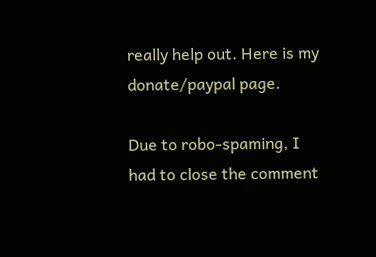really help out. Here is my donate/paypal page.

Due to robo-spaming, I had to close the comment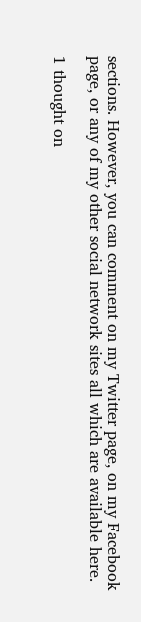sections. However, you can comment on my Twitter page, on my Facebook page, or any of my other social network sites all which are available here.

1 thought on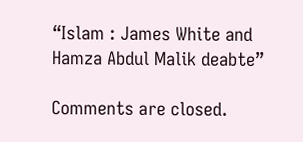“Islam : James White and Hamza Abdul Malik deabte”

Comments are closed.